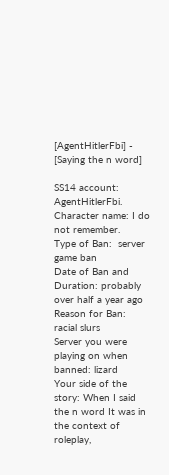[AgentHitlerFbi] - [Saying the n word]

SS14 account: AgentHitlerFbi.
Character name: I do not remember.
Type of Ban:  server game ban
Date of Ban and Duration: probably over half a year ago
Reason for Ban: racial slurs
Server you were playing on when banned: lizard
Your side of the story: When I said the n word It was in the context of roleplay,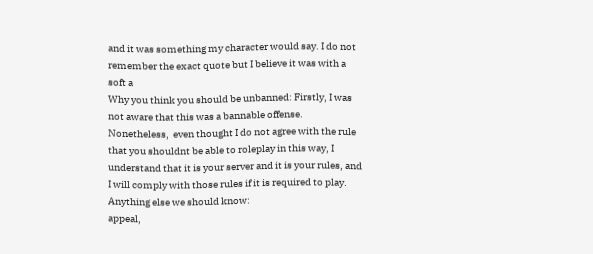and it was something my character would say. I do not remember the exact quote but I believe it was with a soft a
Why you think you should be unbanned: Firstly, I was not aware that this was a bannable offense. Nonetheless,  even thought I do not agree with the rule that you shouldnt be able to roleplay in this way, I understand that it is your server and it is your rules, and I will comply with those rules if it is required to play.
Anything else we should know:
appeal,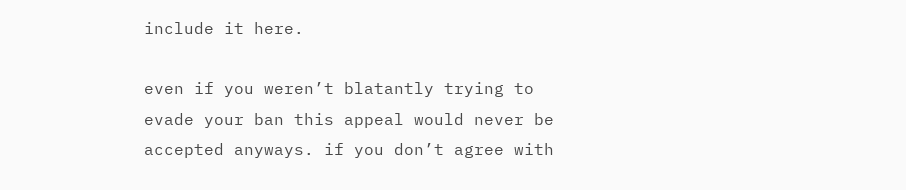include it here.

even if you weren’t blatantly trying to evade your ban this appeal would never be accepted anyways. if you don’t agree with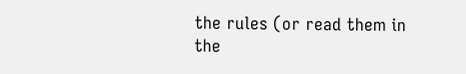the rules (or read them in the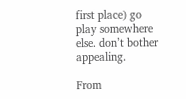first place) go play somewhere else. don’t bother appealing.

From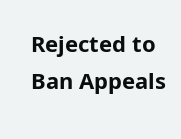Rejected to Ban Appeals